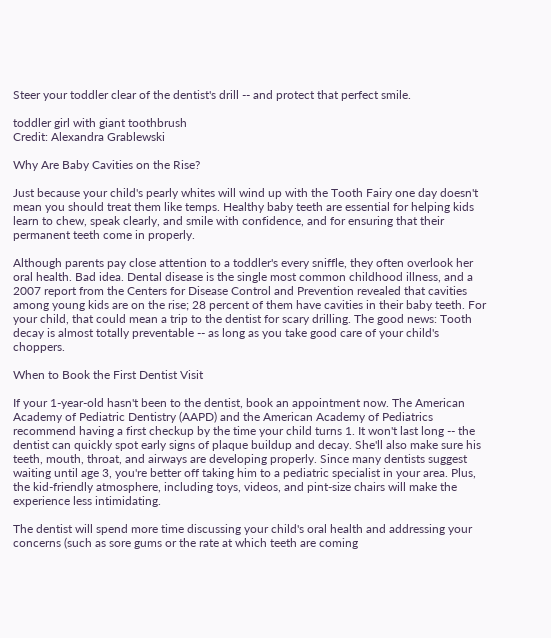Steer your toddler clear of the dentist's drill -- and protect that perfect smile.

toddler girl with giant toothbrush
Credit: Alexandra Grablewski

Why Are Baby Cavities on the Rise?

Just because your child's pearly whites will wind up with the Tooth Fairy one day doesn't mean you should treat them like temps. Healthy baby teeth are essential for helping kids learn to chew, speak clearly, and smile with confidence, and for ensuring that their permanent teeth come in properly.

Although parents pay close attention to a toddler's every sniffle, they often overlook her oral health. Bad idea. Dental disease is the single most common childhood illness, and a 2007 report from the Centers for Disease Control and Prevention revealed that cavities among young kids are on the rise; 28 percent of them have cavities in their baby teeth. For your child, that could mean a trip to the dentist for scary drilling. The good news: Tooth decay is almost totally preventable -- as long as you take good care of your child's choppers.

When to Book the First Dentist Visit

If your 1-year-old hasn't been to the dentist, book an appointment now. The American Academy of Pediatric Dentistry (AAPD) and the American Academy of Pediatrics recommend having a first checkup by the time your child turns 1. It won't last long -- the dentist can quickly spot early signs of plaque buildup and decay. She'll also make sure his teeth, mouth, throat, and airways are developing properly. Since many dentists suggest waiting until age 3, you're better off taking him to a pediatric specialist in your area. Plus, the kid-friendly atmosphere, including toys, videos, and pint-size chairs will make the experience less intimidating.

The dentist will spend more time discussing your child's oral health and addressing your concerns (such as sore gums or the rate at which teeth are coming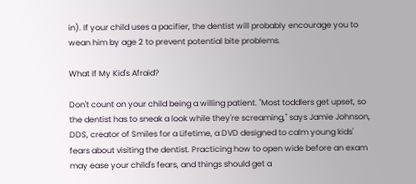in). If your child uses a pacifier, the dentist will probably encourage you to wean him by age 2 to prevent potential bite problems.

What If My Kid's Afraid?

Don't count on your child being a willing patient. "Most toddlers get upset, so the dentist has to sneak a look while they're screaming," says Jamie Johnson, DDS, creator of Smiles for a Lifetime, a DVD designed to calm young kids' fears about visiting the dentist. Practicing how to open wide before an exam may ease your child's fears, and things should get a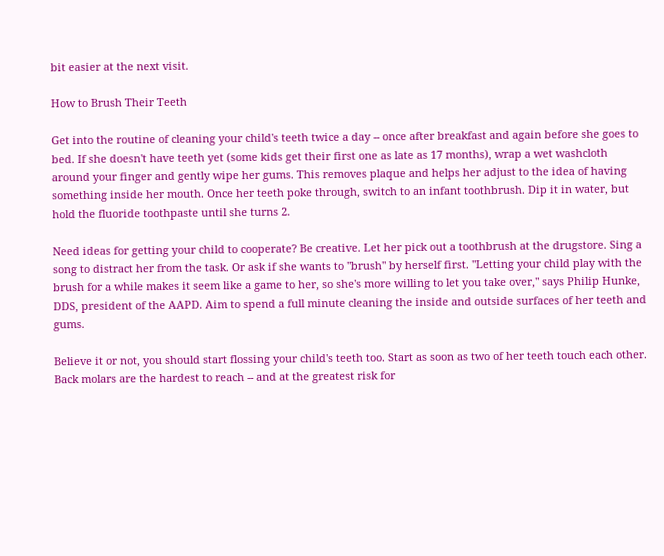bit easier at the next visit.

How to Brush Their Teeth

Get into the routine of cleaning your child's teeth twice a day -- once after breakfast and again before she goes to bed. If she doesn't have teeth yet (some kids get their first one as late as 17 months), wrap a wet washcloth around your finger and gently wipe her gums. This removes plaque and helps her adjust to the idea of having something inside her mouth. Once her teeth poke through, switch to an infant toothbrush. Dip it in water, but hold the fluoride toothpaste until she turns 2.

Need ideas for getting your child to cooperate? Be creative. Let her pick out a toothbrush at the drugstore. Sing a song to distract her from the task. Or ask if she wants to "brush" by herself first. "Letting your child play with the brush for a while makes it seem like a game to her, so she's more willing to let you take over," says Philip Hunke, DDS, president of the AAPD. Aim to spend a full minute cleaning the inside and outside surfaces of her teeth and gums.

Believe it or not, you should start flossing your child's teeth too. Start as soon as two of her teeth touch each other. Back molars are the hardest to reach -- and at the greatest risk for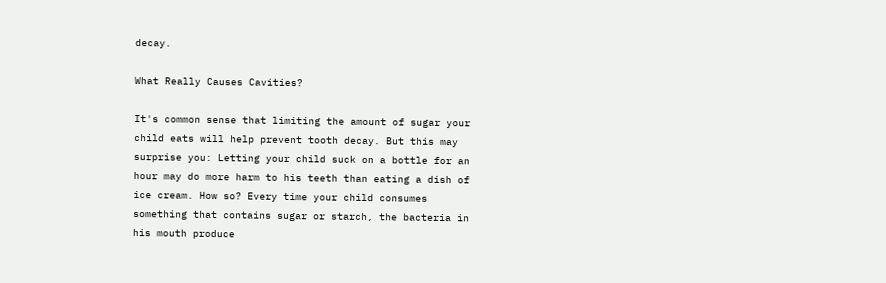decay.

What Really Causes Cavities?

It's common sense that limiting the amount of sugar your child eats will help prevent tooth decay. But this may surprise you: Letting your child suck on a bottle for an hour may do more harm to his teeth than eating a dish of ice cream. How so? Every time your child consumes something that contains sugar or starch, the bacteria in his mouth produce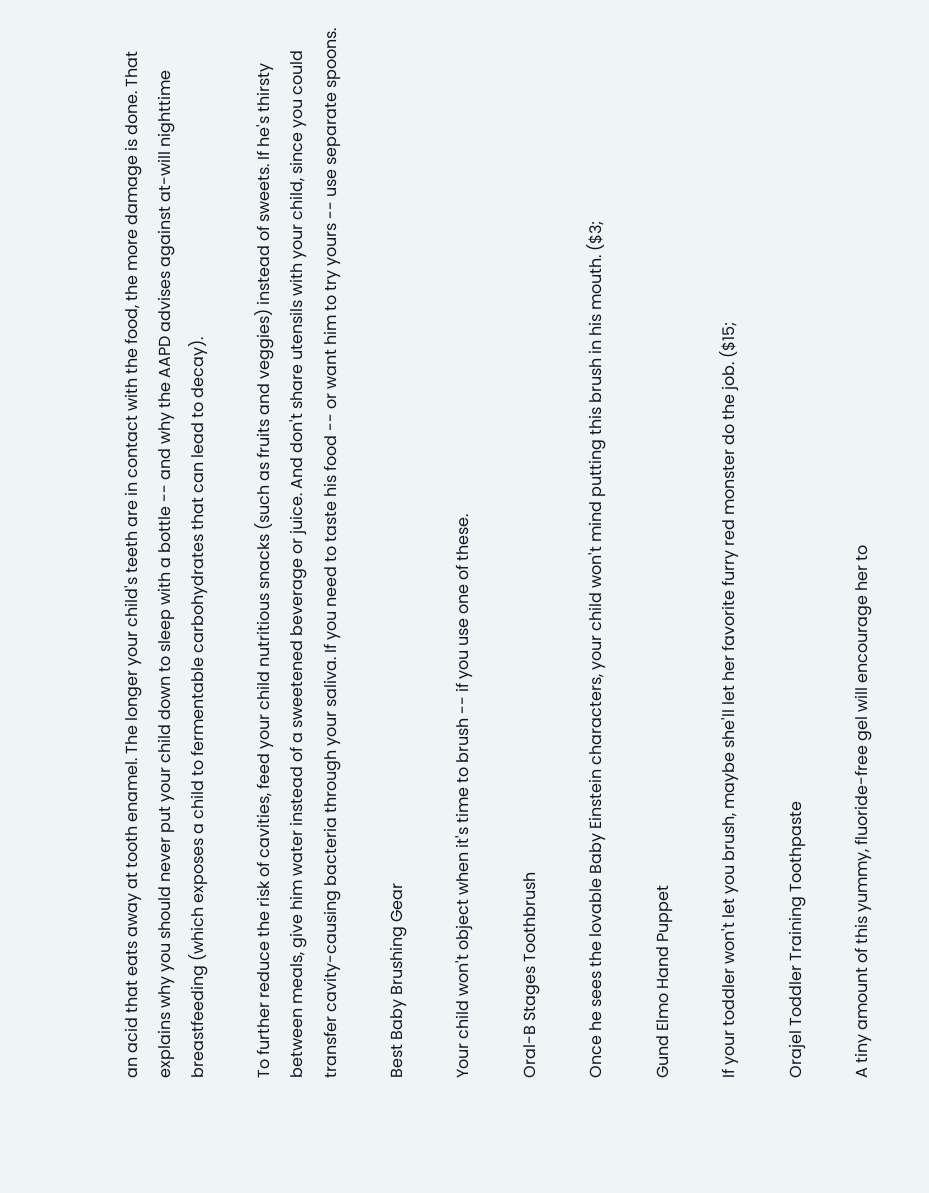an acid that eats away at tooth enamel. The longer your child's teeth are in contact with the food, the more damage is done. That explains why you should never put your child down to sleep with a bottle -- and why the AAPD advises against at-will nighttime breastfeeding (which exposes a child to fermentable carbohydrates that can lead to decay).

To further reduce the risk of cavities, feed your child nutritious snacks (such as fruits and veggies) instead of sweets. If he's thirsty between meals, give him water instead of a sweetened beverage or juice. And don't share utensils with your child, since you could transfer cavity-causing bacteria through your saliva. If you need to taste his food -- or want him to try yours -- use separate spoons.

Best Baby Brushing Gear

Your child won't object when it's time to brush -- if you use one of these.

Oral-B Stages Toothbrush

Once he sees the lovable Baby Einstein characters, your child won't mind putting this brush in his mouth. ($3;

Gund Elmo Hand Puppet

If your toddler won't let you brush, maybe she'll let her favorite furry red monster do the job. ($15;

Orajel Toddler Training Toothpaste

A tiny amount of this yummy, fluoride-free gel will encourage her to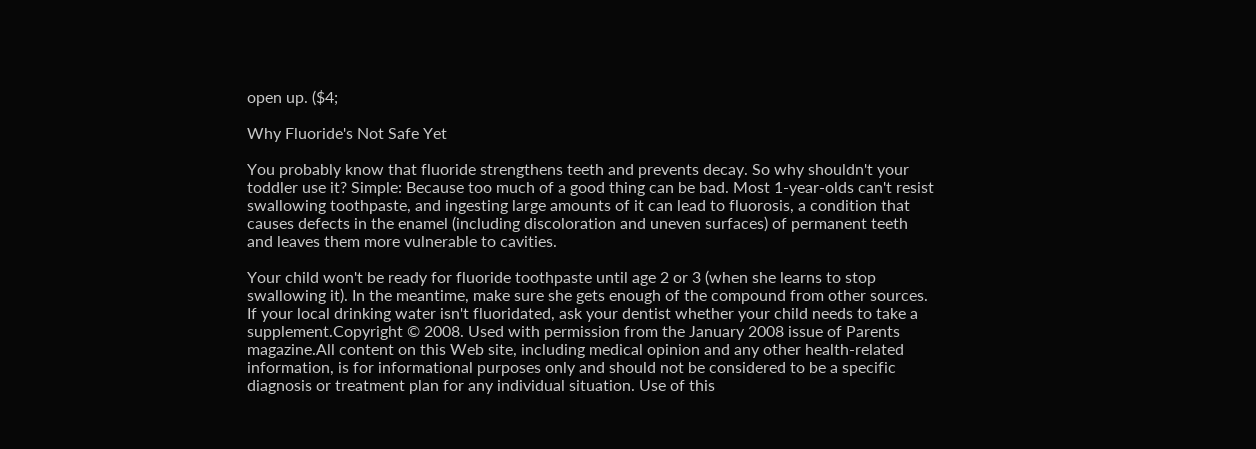open up. ($4;

Why Fluoride's Not Safe Yet

You probably know that fluoride strengthens teeth and prevents decay. So why shouldn't your toddler use it? Simple: Because too much of a good thing can be bad. Most 1-year-olds can't resist swallowing toothpaste, and ingesting large amounts of it can lead to fluorosis, a condition that causes defects in the enamel (including discoloration and uneven surfaces) of permanent teeth and leaves them more vulnerable to cavities.

Your child won't be ready for fluoride toothpaste until age 2 or 3 (when she learns to stop swallowing it). In the meantime, make sure she gets enough of the compound from other sources. If your local drinking water isn't fluoridated, ask your dentist whether your child needs to take a supplement.Copyright © 2008. Used with permission from the January 2008 issue of Parents magazine.All content on this Web site, including medical opinion and any other health-related information, is for informational purposes only and should not be considered to be a specific diagnosis or treatment plan for any individual situation. Use of this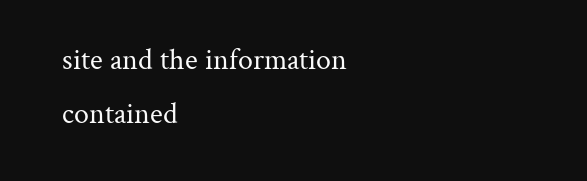site and the information contained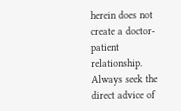herein does not create a doctor-patient relationship. Always seek the direct advice of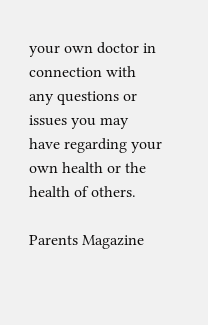your own doctor in connection with any questions or issues you may have regarding your own health or the health of others.

Parents Magazine